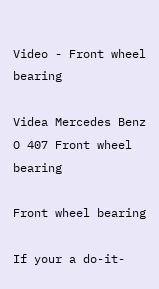Video - Front wheel bearing

Videa Mercedes Benz O 407 Front wheel bearing

Front wheel bearing

If your a do-it-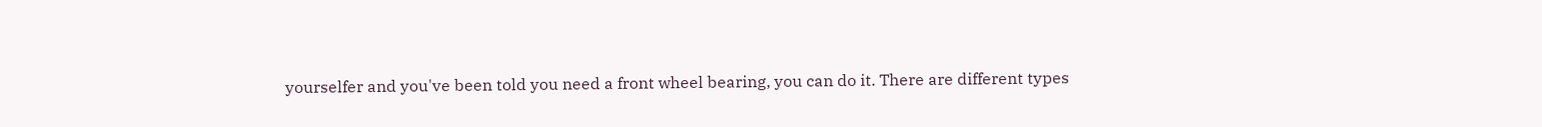yourselfer and you've been told you need a front wheel bearing, you can do it. There are different types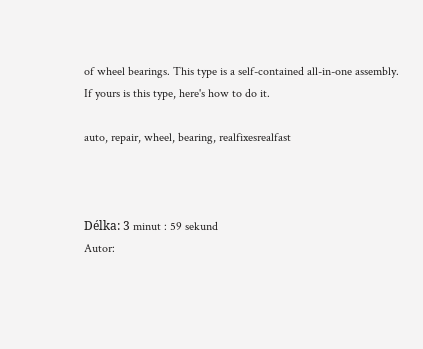of wheel bearings. This type is a self-contained all-in-one assembly. If yours is this type, here's how to do it.

auto, repair, wheel, bearing, realfixesrealfast



Délka: 3 minut : 59 sekund
Autor: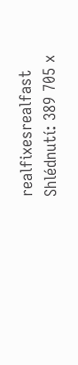realfixesrealfast
Shlédnutí: 389 705 x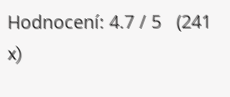Hodnocení: 4.7 / 5   (241 x)